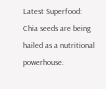Latest Superfood: Chia seeds are being hailed as a nutritional powerhouse.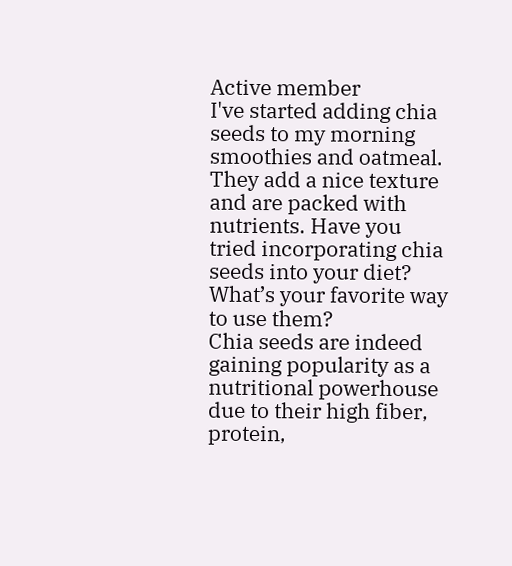Active member
I've started adding chia seeds to my morning smoothies and oatmeal. They add a nice texture and are packed with nutrients. Have you tried incorporating chia seeds into your diet? What’s your favorite way to use them?
Chia seeds are indeed gaining popularity as a nutritional powerhouse due to their high fiber, protein,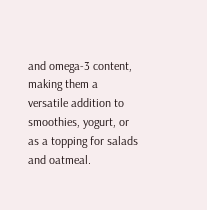and omega-3 content, making them a versatile addition to smoothies, yogurt, or as a topping for salads and oatmeal.